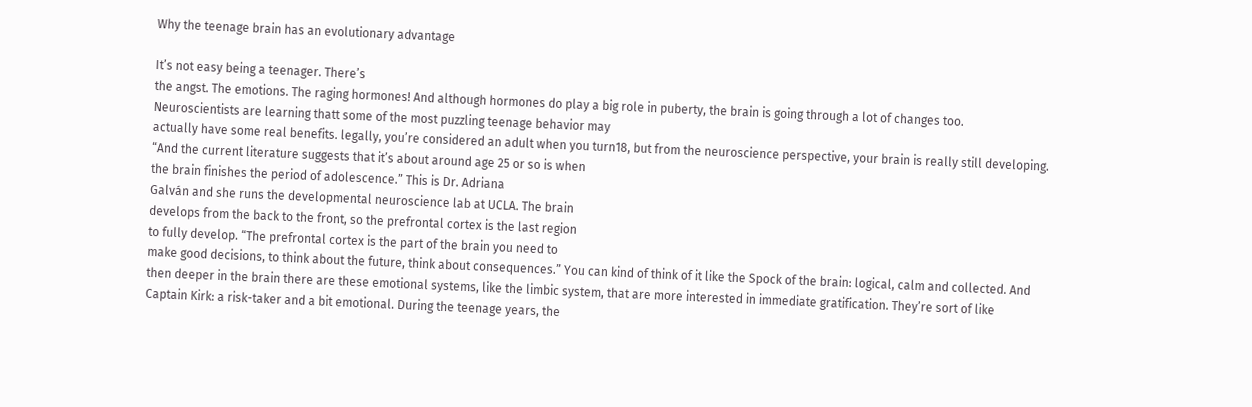Why the teenage brain has an evolutionary advantage

It’s not easy being a teenager. There’s
the angst. The emotions. The raging hormones! And although hormones do play a big role in puberty, the brain is going through a lot of changes too.
Neuroscientists are learning thatt some of the most puzzling teenage behavior may
actually have some real benefits. legally, you’re considered an adult when you turn18, but from the neuroscience perspective, your brain is really still developing.
“And the current literature suggests that it’s about around age 25 or so is when
the brain finishes the period of adolescence.” This is Dr. Adriana
Galván and she runs the developmental neuroscience lab at UCLA. The brain
develops from the back to the front, so the prefrontal cortex is the last region
to fully develop. “The prefrontal cortex is the part of the brain you need to
make good decisions, to think about the future, think about consequences.” You can kind of think of it like the Spock of the brain: logical, calm and collected. And
then deeper in the brain there are these emotional systems, like the limbic system, that are more interested in immediate gratification. They’re sort of like
Captain Kirk: a risk-taker and a bit emotional. During the teenage years, the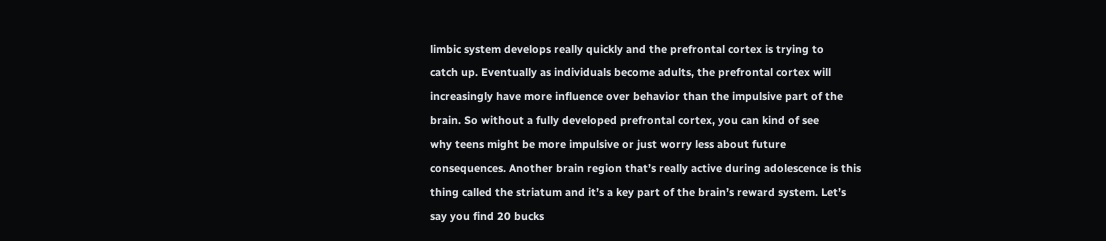limbic system develops really quickly and the prefrontal cortex is trying to
catch up. Eventually as individuals become adults, the prefrontal cortex will
increasingly have more influence over behavior than the impulsive part of the
brain. So without a fully developed prefrontal cortex, you can kind of see
why teens might be more impulsive or just worry less about future
consequences. Another brain region that’s really active during adolescence is this
thing called the striatum and it’s a key part of the brain’s reward system. Let’s
say you find 20 bucks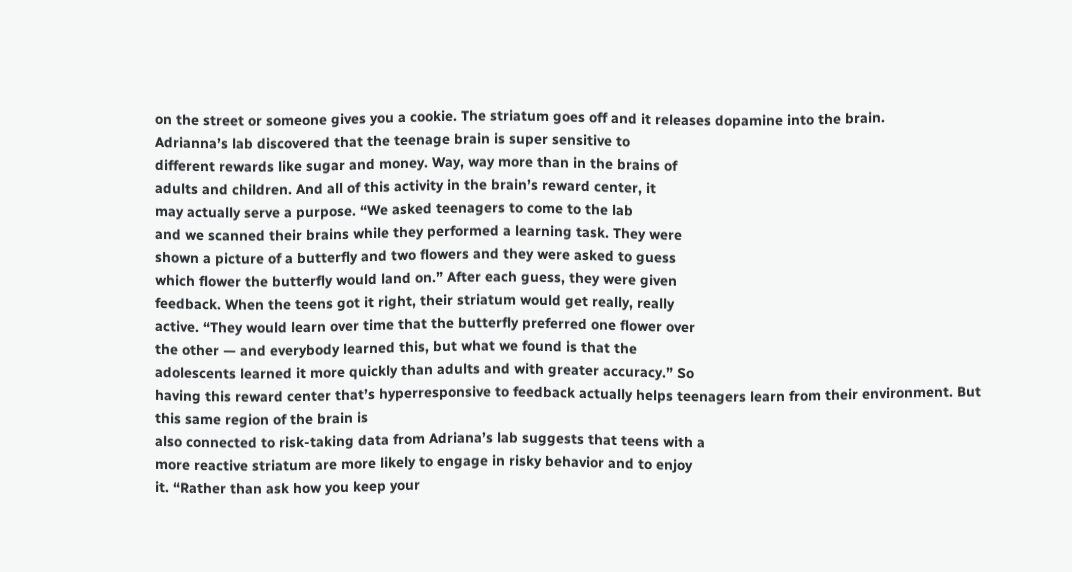on the street or someone gives you a cookie. The striatum goes off and it releases dopamine into the brain.
Adrianna’s lab discovered that the teenage brain is super sensitive to
different rewards like sugar and money. Way, way more than in the brains of
adults and children. And all of this activity in the brain’s reward center, it
may actually serve a purpose. “We asked teenagers to come to the lab
and we scanned their brains while they performed a learning task. They were
shown a picture of a butterfly and two flowers and they were asked to guess
which flower the butterfly would land on.” After each guess, they were given
feedback. When the teens got it right, their striatum would get really, really
active. “They would learn over time that the butterfly preferred one flower over
the other — and everybody learned this, but what we found is that the
adolescents learned it more quickly than adults and with greater accuracy.” So
having this reward center that’s hyperresponsive to feedback actually helps teenagers learn from their environment. But this same region of the brain is
also connected to risk-taking data from Adriana’s lab suggests that teens with a
more reactive striatum are more likely to engage in risky behavior and to enjoy
it. “Rather than ask how you keep your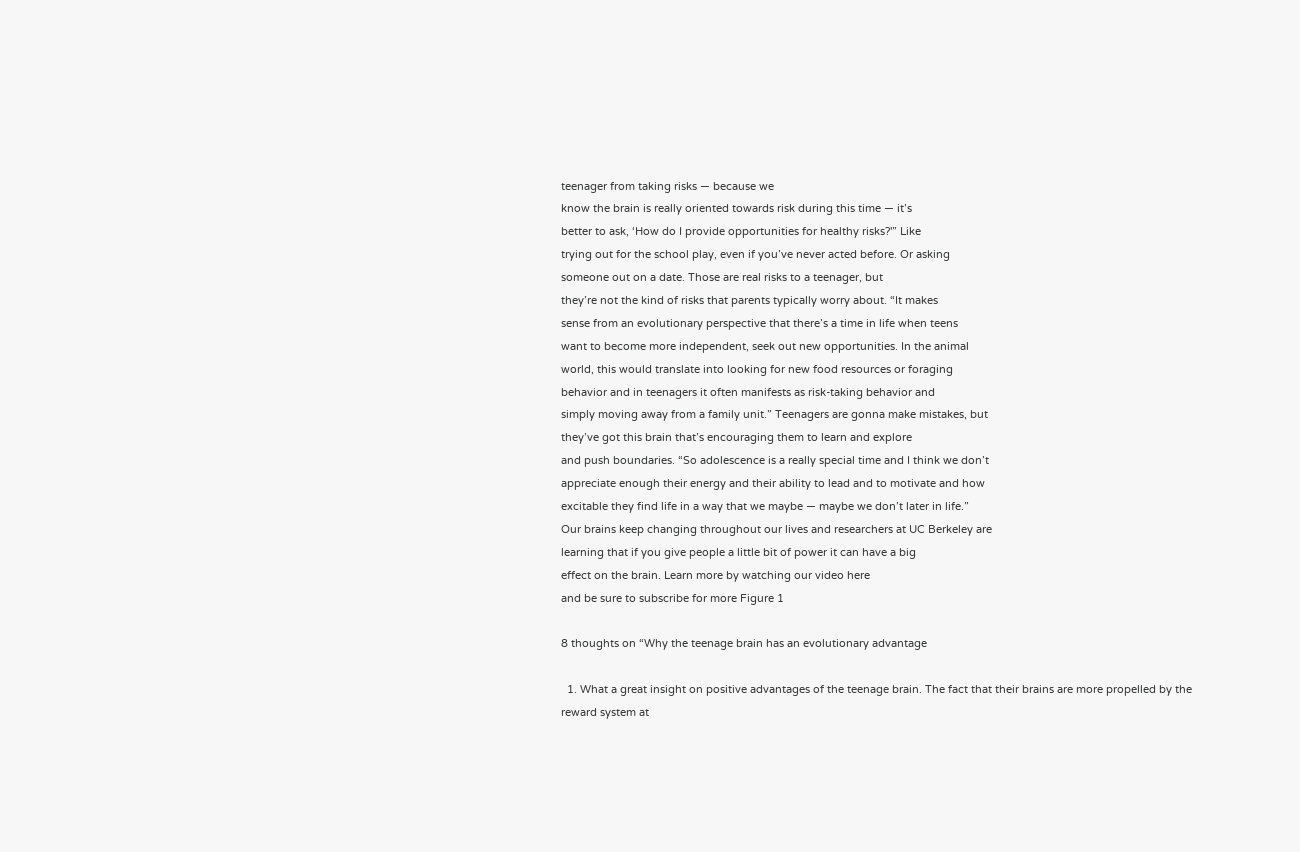teenager from taking risks — because we
know the brain is really oriented towards risk during this time — it’s
better to ask, ‘How do I provide opportunities for healthy risks?'” Like
trying out for the school play, even if you’ve never acted before. Or asking
someone out on a date. Those are real risks to a teenager, but
they’re not the kind of risks that parents typically worry about. “It makes
sense from an evolutionary perspective that there’s a time in life when teens
want to become more independent, seek out new opportunities. In the animal
world, this would translate into looking for new food resources or foraging
behavior and in teenagers it often manifests as risk-taking behavior and
simply moving away from a family unit.” Teenagers are gonna make mistakes, but
they’ve got this brain that’s encouraging them to learn and explore
and push boundaries. “So adolescence is a really special time and I think we don’t
appreciate enough their energy and their ability to lead and to motivate and how
excitable they find life in a way that we maybe — maybe we don’t later in life.”
Our brains keep changing throughout our lives and researchers at UC Berkeley are
learning that if you give people a little bit of power it can have a big
effect on the brain. Learn more by watching our video here
and be sure to subscribe for more Figure 1

8 thoughts on “Why the teenage brain has an evolutionary advantage

  1. What a great insight on positive advantages of the teenage brain. The fact that their brains are more propelled by the reward system at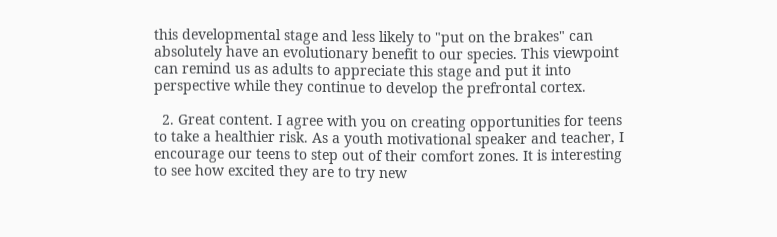this developmental stage and less likely to "put on the brakes" can absolutely have an evolutionary benefit to our species. This viewpoint can remind us as adults to appreciate this stage and put it into perspective while they continue to develop the prefrontal cortex.

  2. Great content. I agree with you on creating opportunities for teens to take a healthier risk. As a youth motivational speaker and teacher, I encourage our teens to step out of their comfort zones. It is interesting to see how excited they are to try new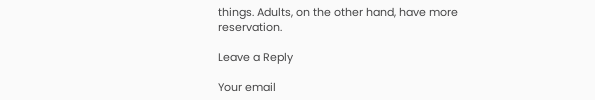things. Adults, on the other hand, have more reservation.

Leave a Reply

Your email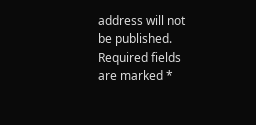address will not be published. Required fields are marked *